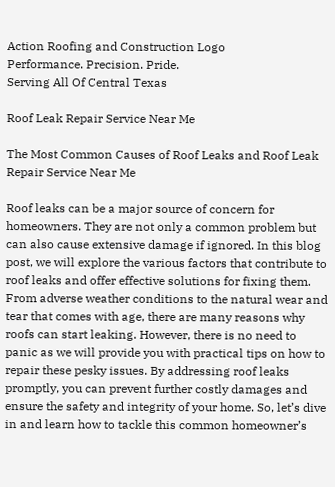Action Roofing and Construction Logo
Performance. Precision. Pride.
Serving All Of Central Texas

Roof Leak Repair Service Near Me

The Most Common Causes of Roof Leaks and Roof Leak Repair Service Near Me

Roof leaks can be a major source of concern for homeowners. They are not only a common problem but can also cause extensive damage if ignored. In this blog post, we will explore the various factors that contribute to roof leaks and offer effective solutions for fixing them. From adverse weather conditions to the natural wear and tear that comes with age, there are many reasons why roofs can start leaking. However, there is no need to panic as we will provide you with practical tips on how to repair these pesky issues. By addressing roof leaks promptly, you can prevent further costly damages and ensure the safety and integrity of your home. So, let’s dive in and learn how to tackle this common homeowner’s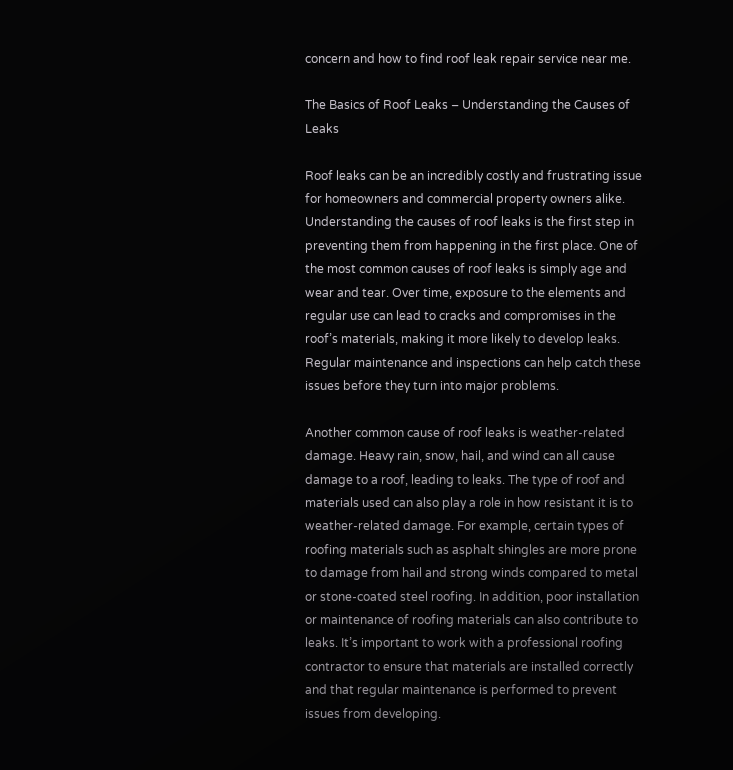concern and how to find roof leak repair service near me.

The Basics of Roof Leaks – Understanding the Causes of Leaks

Roof leaks can be an incredibly costly and frustrating issue for homeowners and commercial property owners alike. Understanding the causes of roof leaks is the first step in preventing them from happening in the first place. One of the most common causes of roof leaks is simply age and wear and tear. Over time, exposure to the elements and regular use can lead to cracks and compromises in the roof’s materials, making it more likely to develop leaks. Regular maintenance and inspections can help catch these issues before they turn into major problems.

Another common cause of roof leaks is weather-related damage. Heavy rain, snow, hail, and wind can all cause damage to a roof, leading to leaks. The type of roof and materials used can also play a role in how resistant it is to weather-related damage. For example, certain types of roofing materials such as asphalt shingles are more prone to damage from hail and strong winds compared to metal or stone-coated steel roofing. In addition, poor installation or maintenance of roofing materials can also contribute to leaks. It’s important to work with a professional roofing contractor to ensure that materials are installed correctly and that regular maintenance is performed to prevent issues from developing.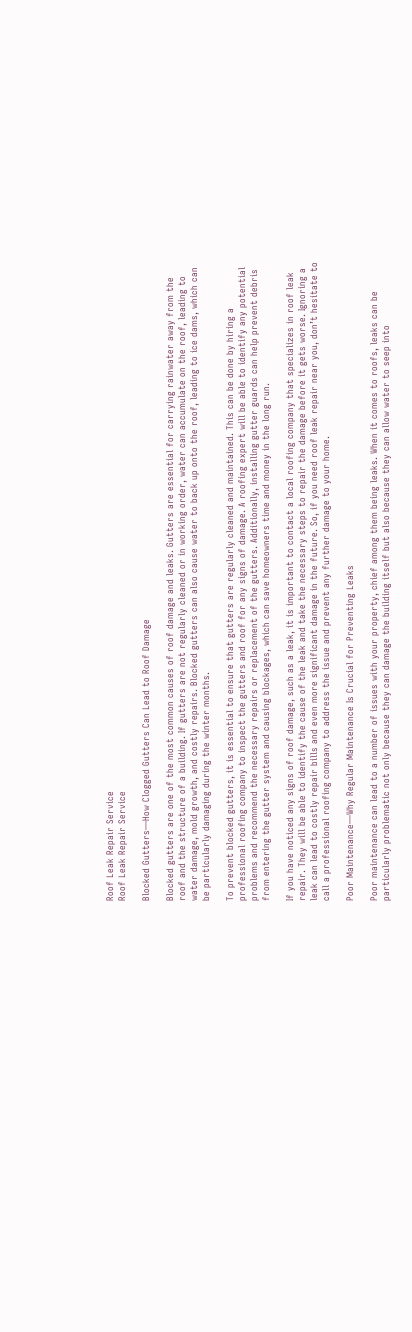Roof Leak Repair Service
Roof Leak Repair Service

Blocked Gutters—How Clogged Gutters Can Lead to Roof Damage

Blocked gutters are one of the most common causes of roof damage and leaks. Gutters are essential for carrying rainwater away from the roof and the structure of a building. If gutters are not regularly cleaned or in working order, water can accumulate on the roof, leading to water damage, mold growth, and costly repairs. Blocked gutters can also cause water to back up onto the roof, leading to ice dams, which can be particularly damaging during the winter months.

To prevent blocked gutters, it is essential to ensure that gutters are regularly cleaned and maintained. This can be done by hiring a professional roofing company to inspect the gutters and roof for any signs of damage. A roofing expert will be able to identify any potential problems and recommend the necessary repairs or replacement of the gutters. Additionally, installing gutter guards can help prevent debris from entering the gutter system and causing blockages, which can save homeowners time and money in the long run.

If you have noticed any signs of roof damage, such as a leak, it is important to contact a local roofing company that specializes in roof leak repair. They will be able to identify the cause of the leak and take the necessary steps to repair the damage before it gets worse. Ignoring a leak can lead to costly repair bills and even more significant damage in the future. So, if you need roof leak repair near you, don’t hesitate to call a professional roofing company to address the issue and prevent any further damage to your home.

Poor Maintenance—Why Regular Maintenance Is Crucial for Preventing Leaks

Poor maintenance can lead to a number of issues with your property, chief among them being leaks. When it comes to roofs, leaks can be particularly problematic not only because they can damage the building itself but also because they can allow water to seep into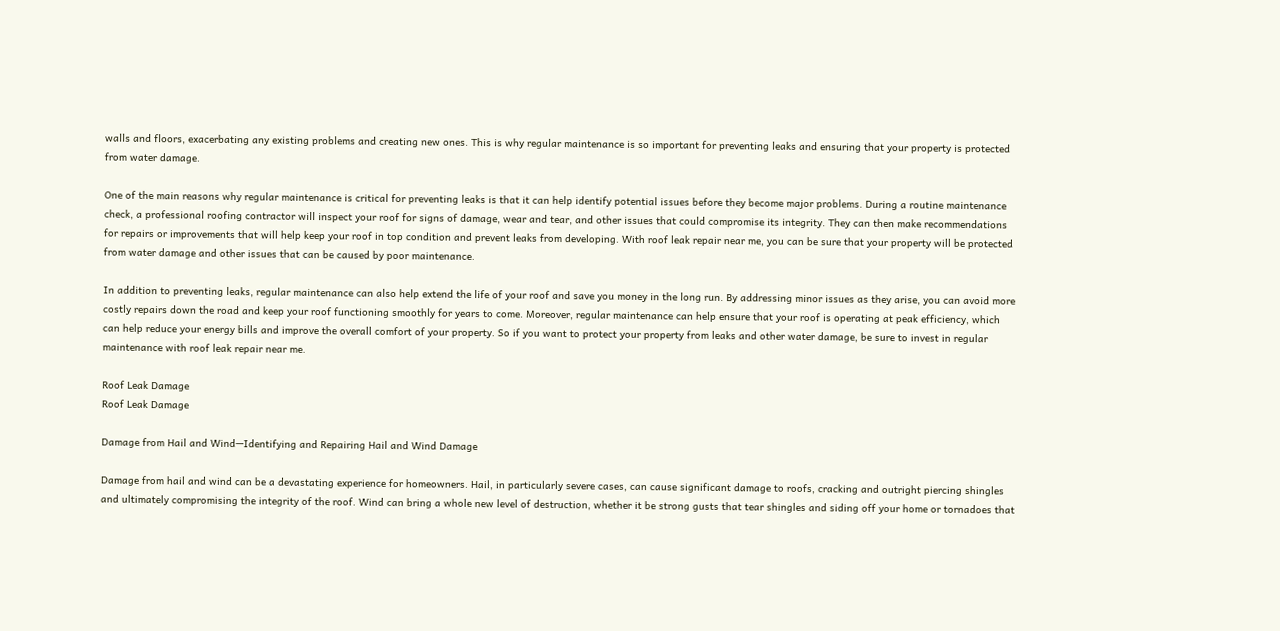walls and floors, exacerbating any existing problems and creating new ones. This is why regular maintenance is so important for preventing leaks and ensuring that your property is protected from water damage.

One of the main reasons why regular maintenance is critical for preventing leaks is that it can help identify potential issues before they become major problems. During a routine maintenance check, a professional roofing contractor will inspect your roof for signs of damage, wear and tear, and other issues that could compromise its integrity. They can then make recommendations for repairs or improvements that will help keep your roof in top condition and prevent leaks from developing. With roof leak repair near me, you can be sure that your property will be protected from water damage and other issues that can be caused by poor maintenance.

In addition to preventing leaks, regular maintenance can also help extend the life of your roof and save you money in the long run. By addressing minor issues as they arise, you can avoid more costly repairs down the road and keep your roof functioning smoothly for years to come. Moreover, regular maintenance can help ensure that your roof is operating at peak efficiency, which can help reduce your energy bills and improve the overall comfort of your property. So if you want to protect your property from leaks and other water damage, be sure to invest in regular maintenance with roof leak repair near me.

Roof Leak Damage
Roof Leak Damage

Damage from Hail and Wind—Identifying and Repairing Hail and Wind Damage

Damage from hail and wind can be a devastating experience for homeowners. Hail, in particularly severe cases, can cause significant damage to roofs, cracking and outright piercing shingles and ultimately compromising the integrity of the roof. Wind can bring a whole new level of destruction, whether it be strong gusts that tear shingles and siding off your home or tornadoes that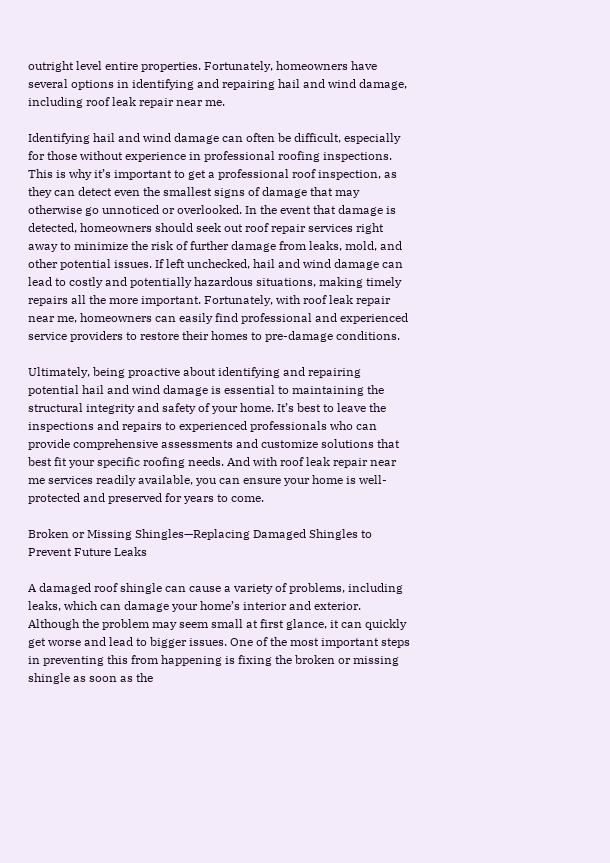outright level entire properties. Fortunately, homeowners have several options in identifying and repairing hail and wind damage, including roof leak repair near me.

Identifying hail and wind damage can often be difficult, especially for those without experience in professional roofing inspections. This is why it’s important to get a professional roof inspection, as they can detect even the smallest signs of damage that may otherwise go unnoticed or overlooked. In the event that damage is detected, homeowners should seek out roof repair services right away to minimize the risk of further damage from leaks, mold, and other potential issues. If left unchecked, hail and wind damage can lead to costly and potentially hazardous situations, making timely repairs all the more important. Fortunately, with roof leak repair near me, homeowners can easily find professional and experienced service providers to restore their homes to pre-damage conditions.

Ultimately, being proactive about identifying and repairing potential hail and wind damage is essential to maintaining the structural integrity and safety of your home. It’s best to leave the inspections and repairs to experienced professionals who can provide comprehensive assessments and customize solutions that best fit your specific roofing needs. And with roof leak repair near me services readily available, you can ensure your home is well-protected and preserved for years to come.

Broken or Missing Shingles—Replacing Damaged Shingles to Prevent Future Leaks

A damaged roof shingle can cause a variety of problems, including leaks, which can damage your home’s interior and exterior. Although the problem may seem small at first glance, it can quickly get worse and lead to bigger issues. One of the most important steps in preventing this from happening is fixing the broken or missing shingle as soon as the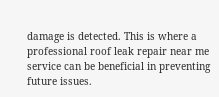damage is detected. This is where a professional roof leak repair near me service can be beneficial in preventing future issues.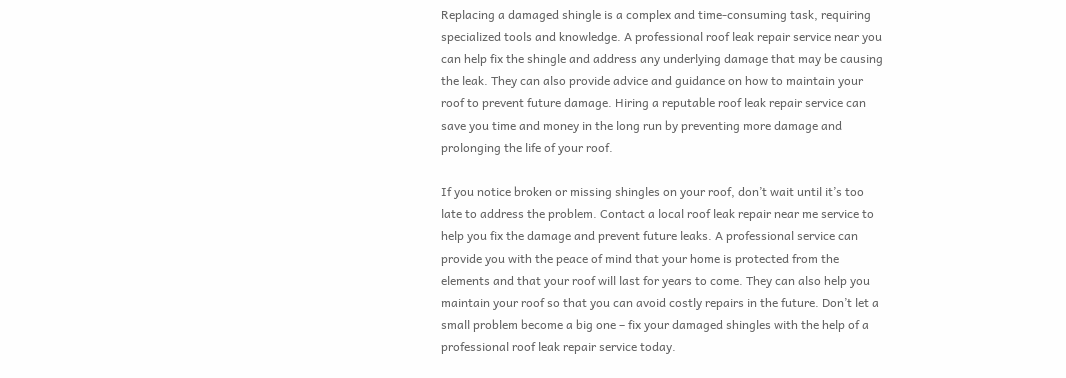Replacing a damaged shingle is a complex and time-consuming task, requiring specialized tools and knowledge. A professional roof leak repair service near you can help fix the shingle and address any underlying damage that may be causing the leak. They can also provide advice and guidance on how to maintain your roof to prevent future damage. Hiring a reputable roof leak repair service can save you time and money in the long run by preventing more damage and prolonging the life of your roof.

If you notice broken or missing shingles on your roof, don’t wait until it’s too late to address the problem. Contact a local roof leak repair near me service to help you fix the damage and prevent future leaks. A professional service can provide you with the peace of mind that your home is protected from the elements and that your roof will last for years to come. They can also help you maintain your roof so that you can avoid costly repairs in the future. Don’t let a small problem become a big one – fix your damaged shingles with the help of a professional roof leak repair service today.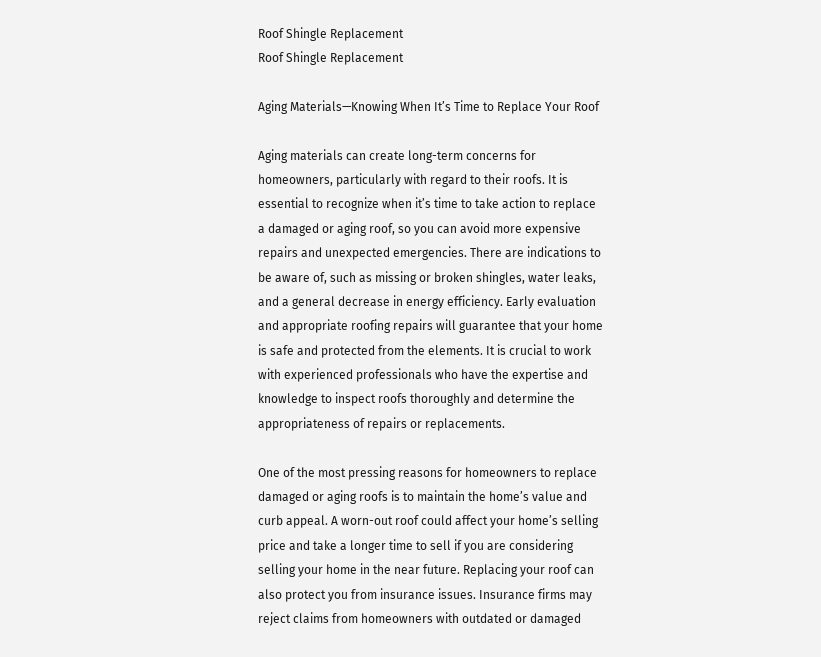Roof Shingle Replacement
Roof Shingle Replacement

Aging Materials—Knowing When It’s Time to Replace Your Roof

Aging materials can create long-term concerns for homeowners, particularly with regard to their roofs. It is essential to recognize when it’s time to take action to replace a damaged or aging roof, so you can avoid more expensive repairs and unexpected emergencies. There are indications to be aware of, such as missing or broken shingles, water leaks, and a general decrease in energy efficiency. Early evaluation and appropriate roofing repairs will guarantee that your home is safe and protected from the elements. It is crucial to work with experienced professionals who have the expertise and knowledge to inspect roofs thoroughly and determine the appropriateness of repairs or replacements.

One of the most pressing reasons for homeowners to replace damaged or aging roofs is to maintain the home’s value and curb appeal. A worn-out roof could affect your home’s selling price and take a longer time to sell if you are considering selling your home in the near future. Replacing your roof can also protect you from insurance issues. Insurance firms may reject claims from homeowners with outdated or damaged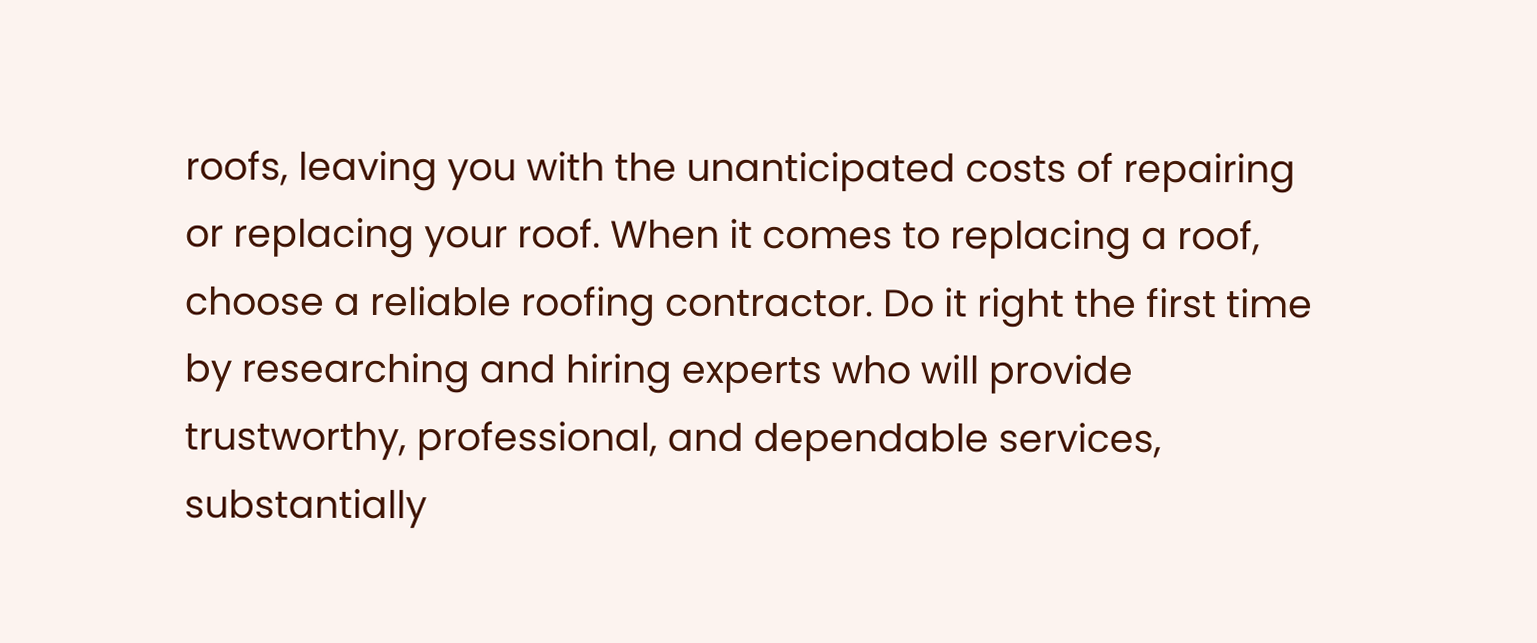roofs, leaving you with the unanticipated costs of repairing or replacing your roof. When it comes to replacing a roof, choose a reliable roofing contractor. Do it right the first time by researching and hiring experts who will provide trustworthy, professional, and dependable services, substantially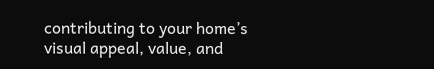contributing to your home’s visual appeal, value, and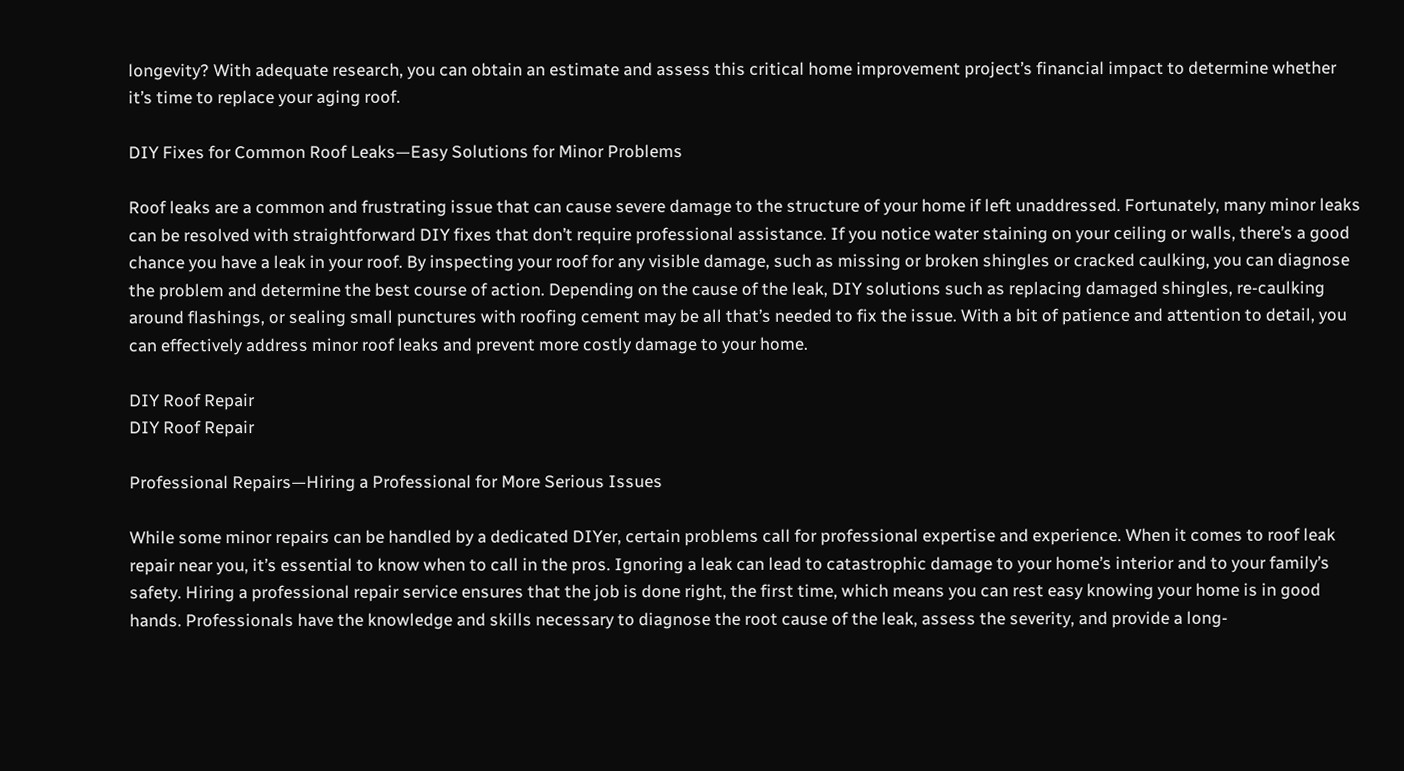longevity? With adequate research, you can obtain an estimate and assess this critical home improvement project’s financial impact to determine whether it’s time to replace your aging roof.

DIY Fixes for Common Roof Leaks—Easy Solutions for Minor Problems

Roof leaks are a common and frustrating issue that can cause severe damage to the structure of your home if left unaddressed. Fortunately, many minor leaks can be resolved with straightforward DIY fixes that don’t require professional assistance. If you notice water staining on your ceiling or walls, there’s a good chance you have a leak in your roof. By inspecting your roof for any visible damage, such as missing or broken shingles or cracked caulking, you can diagnose the problem and determine the best course of action. Depending on the cause of the leak, DIY solutions such as replacing damaged shingles, re-caulking around flashings, or sealing small punctures with roofing cement may be all that’s needed to fix the issue. With a bit of patience and attention to detail, you can effectively address minor roof leaks and prevent more costly damage to your home.

DIY Roof Repair
DIY Roof Repair

Professional Repairs—Hiring a Professional for More Serious Issues

While some minor repairs can be handled by a dedicated DIYer, certain problems call for professional expertise and experience. When it comes to roof leak repair near you, it’s essential to know when to call in the pros. Ignoring a leak can lead to catastrophic damage to your home’s interior and to your family’s safety. Hiring a professional repair service ensures that the job is done right, the first time, which means you can rest easy knowing your home is in good hands. Professionals have the knowledge and skills necessary to diagnose the root cause of the leak, assess the severity, and provide a long-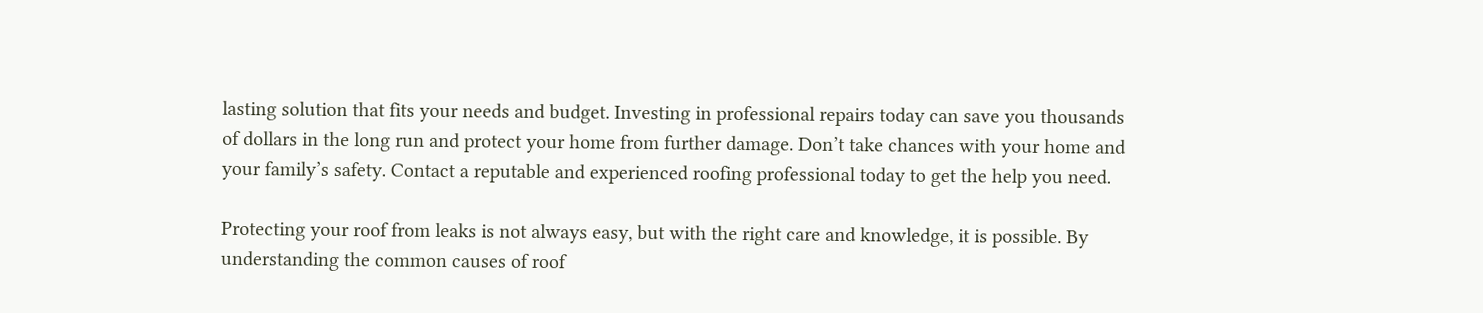lasting solution that fits your needs and budget. Investing in professional repairs today can save you thousands of dollars in the long run and protect your home from further damage. Don’t take chances with your home and your family’s safety. Contact a reputable and experienced roofing professional today to get the help you need.

Protecting your roof from leaks is not always easy, but with the right care and knowledge, it is possible. By understanding the common causes of roof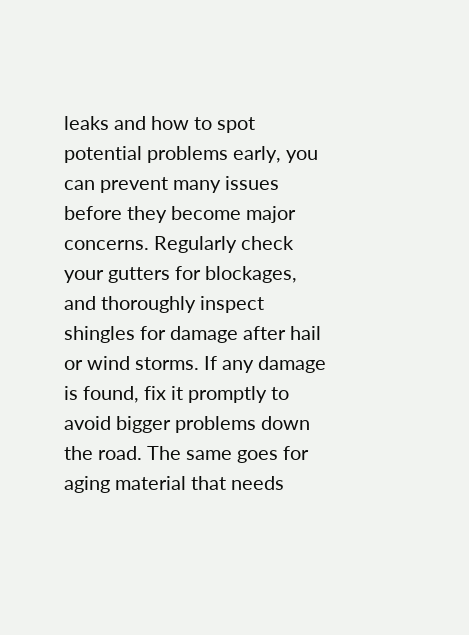leaks and how to spot potential problems early, you can prevent many issues before they become major concerns. Regularly check your gutters for blockages, and thoroughly inspect shingles for damage after hail or wind storms. If any damage is found, fix it promptly to avoid bigger problems down the road. The same goes for aging material that needs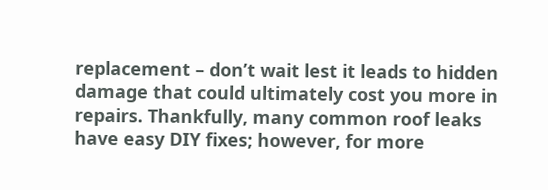replacement – don’t wait lest it leads to hidden damage that could ultimately cost you more in repairs. Thankfully, many common roof leaks have easy DIY fixes; however, for more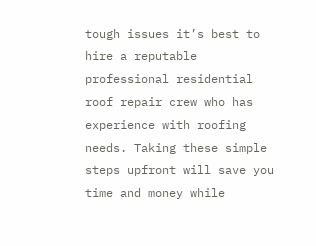tough issues it’s best to hire a reputable professional residential roof repair crew who has experience with roofing needs. Taking these simple steps upfront will save you time and money while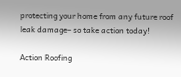protecting your home from any future roof leak damage– so take action today!

Action Roofing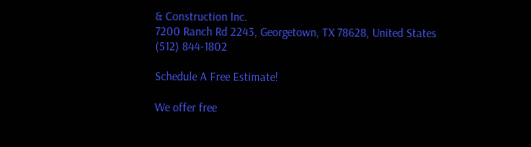& Construction Inc.
7200 Ranch Rd 2243, Georgetown, TX 78628, United States
(512) 844-1802

Schedule A Free Estimate!

We offer free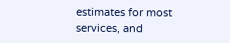estimates for most services, and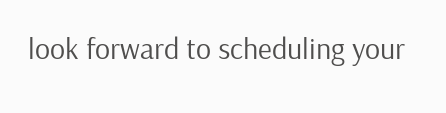look forward to scheduling your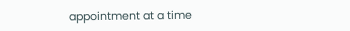appointment at a time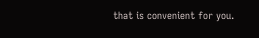that is convenient for you.